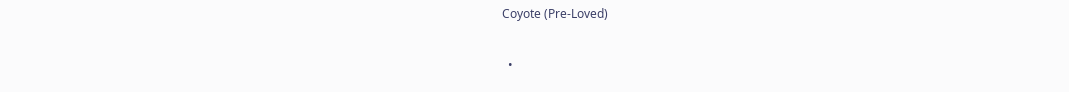Coyote (Pre-Loved)

  •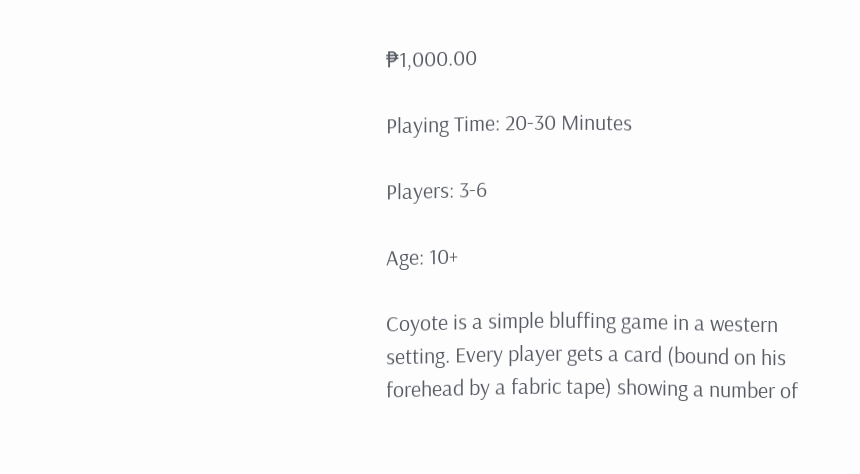₱1,000.00

Playing Time: 20-30 Minutes

Players: 3-6

Age: 10+

Coyote is a simple bluffing game in a western setting. Every player gets a card (bound on his forehead by a fabric tape) showing a number of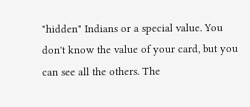"hidden" Indians or a special value. You don't know the value of your card, but you can see all the others. The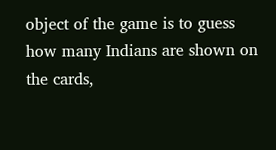object of the game is to guess how many Indians are shown on the cards,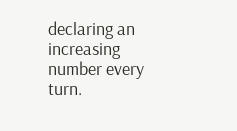declaring an increasing number every turn.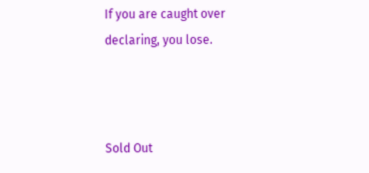If you are caught over declaring, you lose.



Sold Out